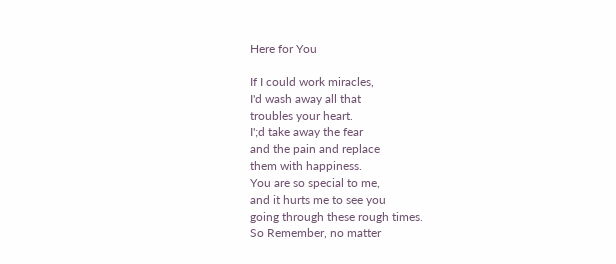Here for You

If I could work miracles,
I'd wash away all that
troubles your heart.
I';d take away the fear
and the pain and replace
them with happiness.
You are so special to me,
and it hurts me to see you
going through these rough times.
So Remember, no matter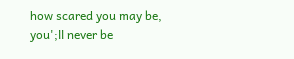how scared you may be,
you';ll never be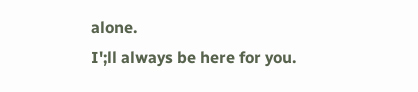alone.
I';ll always be here for you.